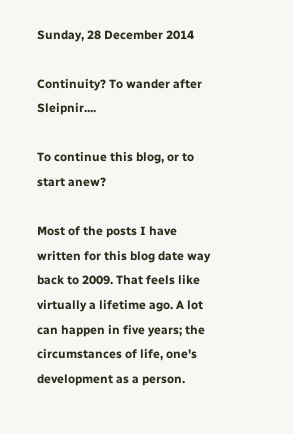Sunday, 28 December 2014

Continuity? To wander after Sleipnir....

To continue this blog, or to start anew?

Most of the posts I have written for this blog date way back to 2009. That feels like virtually a lifetime ago. A lot can happen in five years; the circumstances of life, one's development as a person.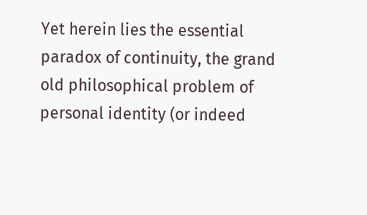Yet herein lies the essential paradox of continuity, the grand old philosophical problem of personal identity (or indeed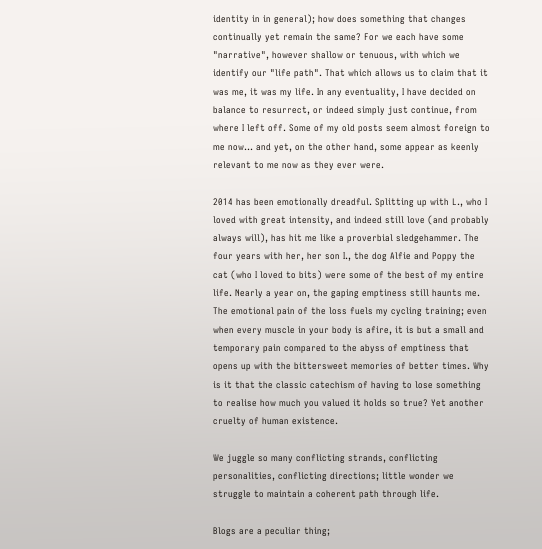identity in in general); how does something that changes continually yet remain the same? For we each have some "narrative", however shallow or tenuous, with which we identify our "life path". That which allows us to claim that it was me, it was my life. In any eventuality, I have decided on balance to resurrect, or indeed simply just continue, from where I left off. Some of my old posts seem almost foreign to me now... and yet, on the other hand, some appear as keenly relevant to me now as they ever were.

2014 has been emotionally dreadful. Splitting up with L., who I loved with great intensity, and indeed still love (and probably always will), has hit me like a proverbial sledgehammer. The four years with her, her son I., the dog Alfie and Poppy the cat (who I loved to bits) were some of the best of my entire life. Nearly a year on, the gaping emptiness still haunts me. The emotional pain of the loss fuels my cycling training; even when every muscle in your body is afire, it is but a small and temporary pain compared to the abyss of emptiness that opens up with the bittersweet memories of better times. Why is it that the classic catechism of having to lose something to realise how much you valued it holds so true? Yet another cruelty of human existence.

We juggle so many conflicting strands, conflicting personalities, conflicting directions; little wonder we struggle to maintain a coherent path through life.

Blogs are a peculiar thing;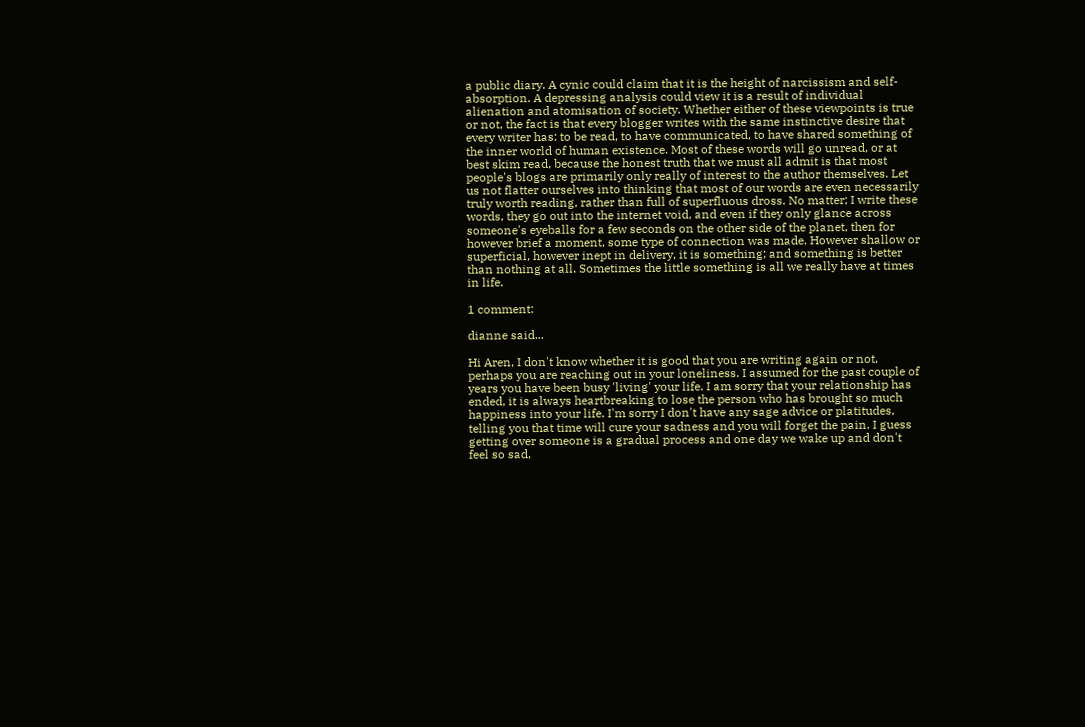a public diary. A cynic could claim that it is the height of narcissism and self-absorption. A depressing analysis could view it is a result of individual alienation and atomisation of society. Whether either of these viewpoints is true or not, the fact is that every blogger writes with the same instinctive desire that every writer has: to be read, to have communicated, to have shared something of the inner world of human existence. Most of these words will go unread, or at best skim read, because the honest truth that we must all admit is that most people's blogs are primarily only really of interest to the author themselves. Let us not flatter ourselves into thinking that most of our words are even necessarily truly worth reading, rather than full of superfluous dross. No matter; I write these words, they go out into the internet void, and even if they only glance across someone's eyeballs for a few seconds on the other side of the planet, then for however brief a moment, some type of connection was made. However shallow or superficial, however inept in delivery, it is something; and something is better than nothing at all. Sometimes the little something is all we really have at times in life.

1 comment:

dianne said...

Hi Aren, I don't know whether it is good that you are writing again or not, perhaps you are reaching out in your loneliness. I assumed for the past couple of years you have been busy 'living' your life. I am sorry that your relationship has ended, it is always heartbreaking to lose the person who has brought so much happiness into your life. I'm sorry I don't have any sage advice or platitudes, telling you that time will cure your sadness and you will forget the pain. I guess getting over someone is a gradual process and one day we wake up and don't feel so sad,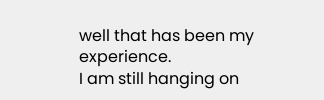well that has been my experience.
I am still hanging on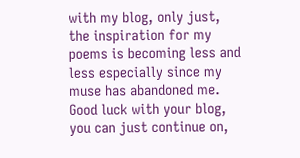with my blog, only just, the inspiration for my poems is becoming less and less especially since my muse has abandoned me.
Good luck with your blog, you can just continue on,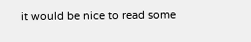it would be nice to read some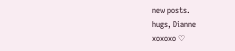new posts.
hugs, Dianne
xoxoxo ♡